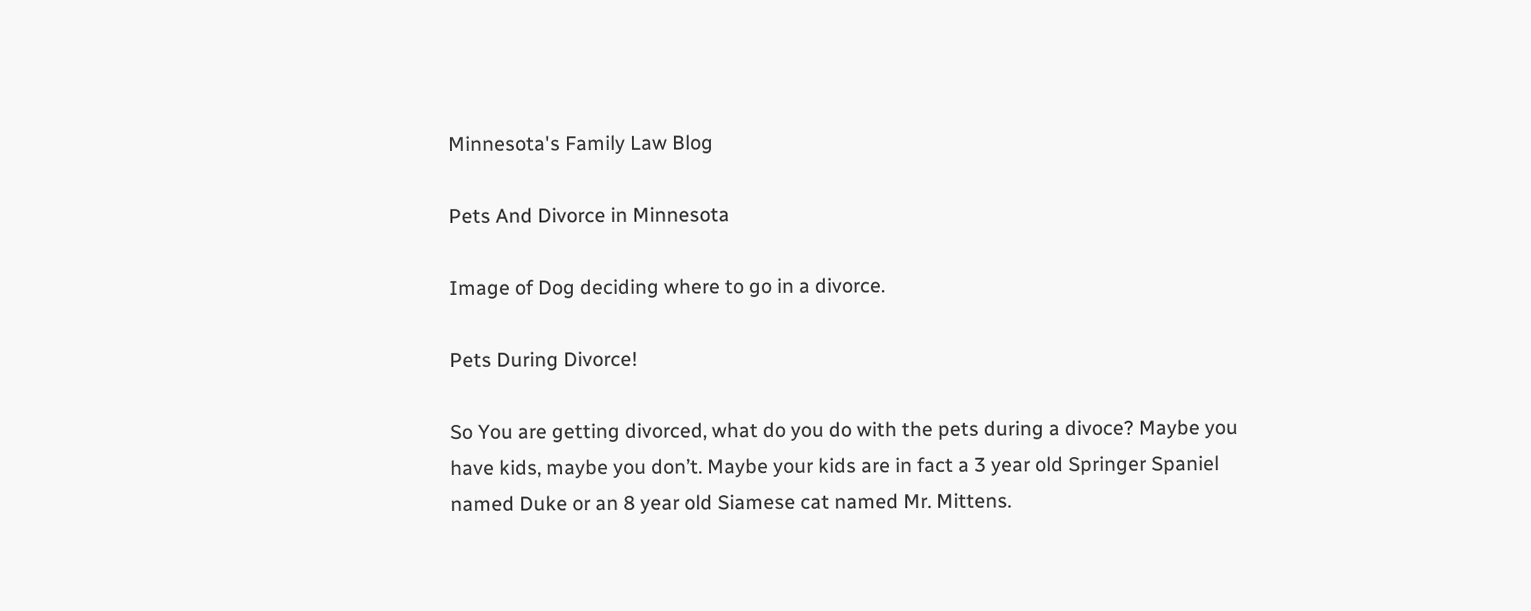Minnesota's Family Law Blog

Pets And Divorce in Minnesota

Image of Dog deciding where to go in a divorce.

Pets During Divorce!

So You are getting divorced, what do you do with the pets during a divoce? Maybe you have kids, maybe you don’t. Maybe your kids are in fact a 3 year old Springer Spaniel named Duke or an 8 year old Siamese cat named Mr. Mittens.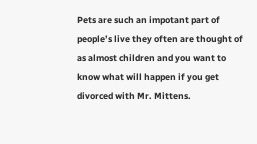Pets are such an impotant part of people’s live they often are thought of as almost children and you want to know what will happen if you get divorced with Mr. Mittens.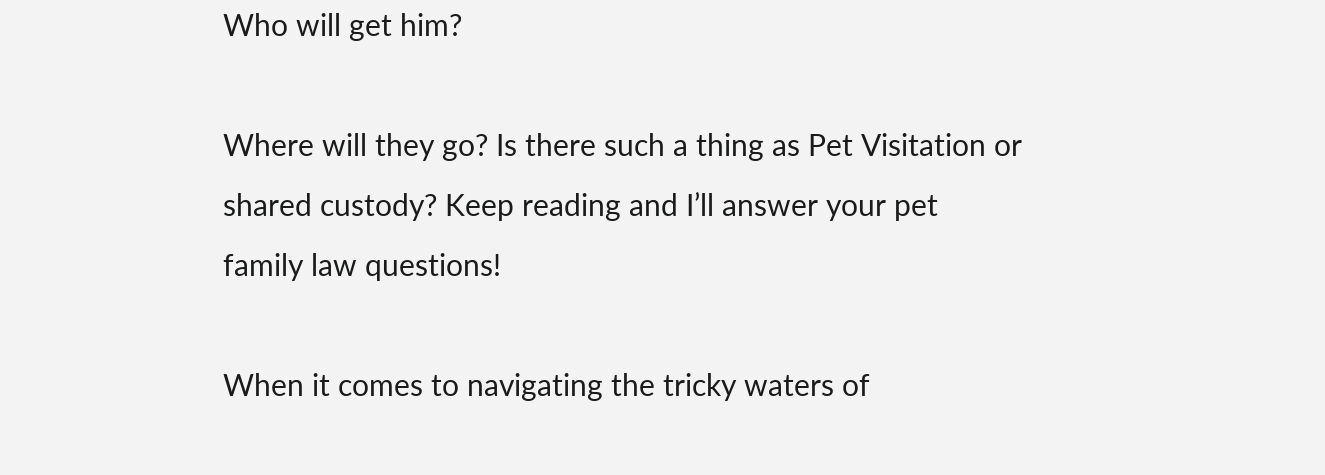Who will get him?

Where will they go? Is there such a thing as Pet Visitation or shared custody? Keep reading and I’ll answer your pet family law questions!

When it comes to navigating the tricky waters of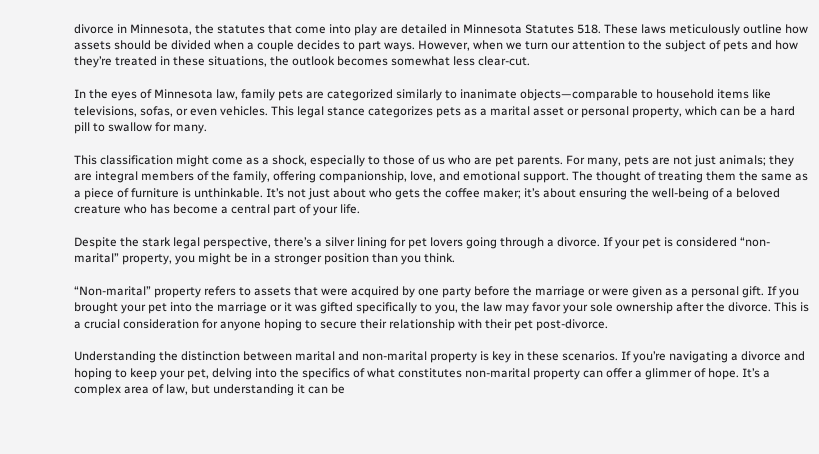divorce in Minnesota, the statutes that come into play are detailed in Minnesota Statutes 518. These laws meticulously outline how assets should be divided when a couple decides to part ways. However, when we turn our attention to the subject of pets and how they’re treated in these situations, the outlook becomes somewhat less clear-cut.

In the eyes of Minnesota law, family pets are categorized similarly to inanimate objects—comparable to household items like televisions, sofas, or even vehicles. This legal stance categorizes pets as a marital asset or personal property, which can be a hard pill to swallow for many.

This classification might come as a shock, especially to those of us who are pet parents. For many, pets are not just animals; they are integral members of the family, offering companionship, love, and emotional support. The thought of treating them the same as a piece of furniture is unthinkable. It’s not just about who gets the coffee maker; it’s about ensuring the well-being of a beloved creature who has become a central part of your life.

Despite the stark legal perspective, there’s a silver lining for pet lovers going through a divorce. If your pet is considered “non-marital” property, you might be in a stronger position than you think.

“Non-marital” property refers to assets that were acquired by one party before the marriage or were given as a personal gift. If you brought your pet into the marriage or it was gifted specifically to you, the law may favor your sole ownership after the divorce. This is a crucial consideration for anyone hoping to secure their relationship with their pet post-divorce.

Understanding the distinction between marital and non-marital property is key in these scenarios. If you’re navigating a divorce and hoping to keep your pet, delving into the specifics of what constitutes non-marital property can offer a glimmer of hope. It’s a complex area of law, but understanding it can be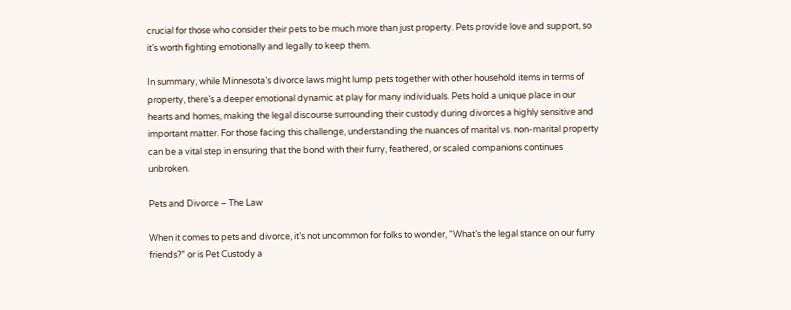crucial for those who consider their pets to be much more than just property. Pets provide love and support, so it’s worth fighting emotionally and legally to keep them.

In summary, while Minnesota’s divorce laws might lump pets together with other household items in terms of property, there’s a deeper emotional dynamic at play for many individuals. Pets hold a unique place in our hearts and homes, making the legal discourse surrounding their custody during divorces a highly sensitive and important matter. For those facing this challenge, understanding the nuances of marital vs. non-marital property can be a vital step in ensuring that the bond with their furry, feathered, or scaled companions continues unbroken.

Pets and Divorce – The Law

When it comes to pets and divorce, it’s not uncommon for folks to wonder, “What’s the legal stance on our furry friends?” or is Pet Custody a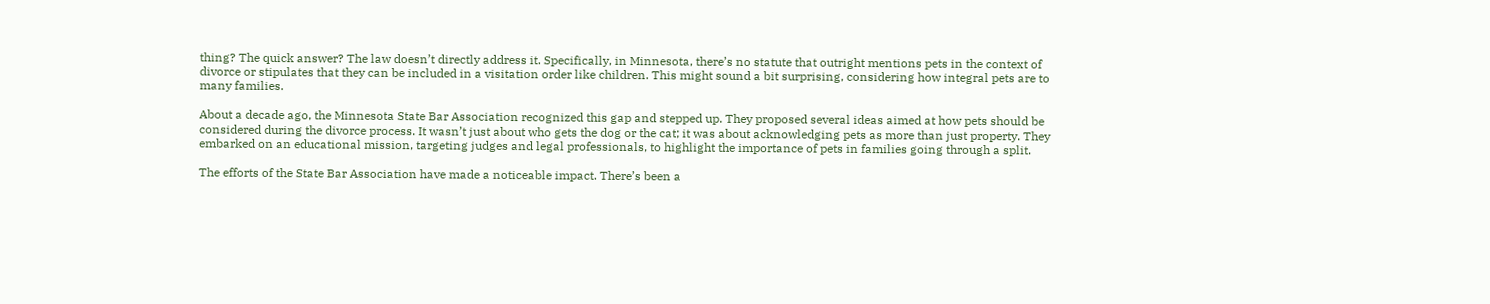thing? The quick answer? The law doesn’t directly address it. Specifically, in Minnesota, there’s no statute that outright mentions pets in the context of divorce or stipulates that they can be included in a visitation order like children. This might sound a bit surprising, considering how integral pets are to many families.

About a decade ago, the Minnesota State Bar Association recognized this gap and stepped up. They proposed several ideas aimed at how pets should be considered during the divorce process. It wasn’t just about who gets the dog or the cat; it was about acknowledging pets as more than just property. They embarked on an educational mission, targeting judges and legal professionals, to highlight the importance of pets in families going through a split.

The efforts of the State Bar Association have made a noticeable impact. There’s been a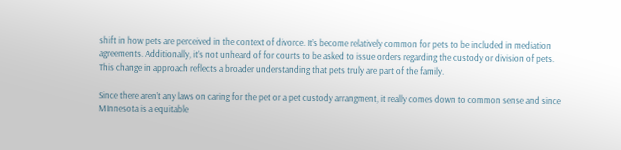shift in how pets are perceived in the context of divorce. It’s become relatively common for pets to be included in mediation agreements. Additionally, it’s not unheard of for courts to be asked to issue orders regarding the custody or division of pets. This change in approach reflects a broader understanding that pets truly are part of the family.

Since there aren’t any laws on caring for the pet or a pet custody arrangment, it really comes down to common sense and since MInnesota is a equitable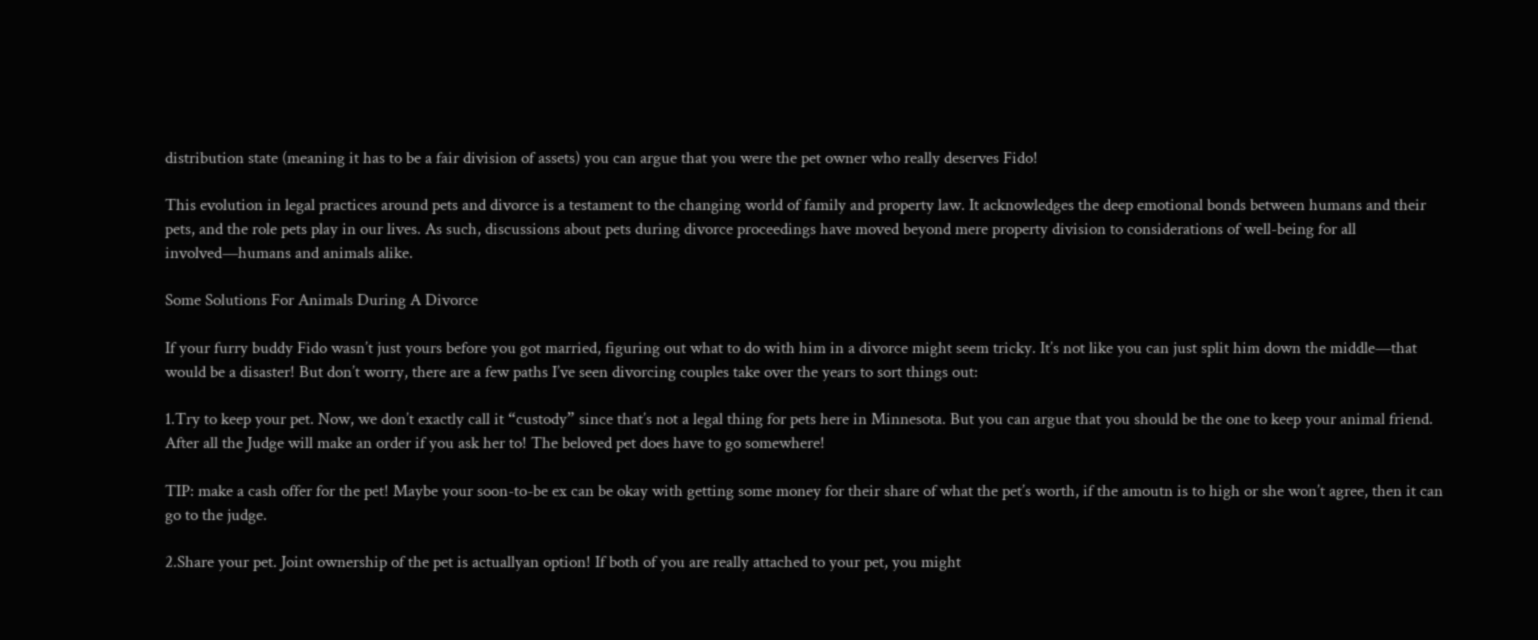distribution state (meaning it has to be a fair division of assets) you can argue that you were the pet owner who really deserves Fido!

This evolution in legal practices around pets and divorce is a testament to the changing world of family and property law. It acknowledges the deep emotional bonds between humans and their pets, and the role pets play in our lives. As such, discussions about pets during divorce proceedings have moved beyond mere property division to considerations of well-being for all involved—humans and animals alike.

Some Solutions For Animals During A Divorce

If your furry buddy Fido wasn’t just yours before you got married, figuring out what to do with him in a divorce might seem tricky. It’s not like you can just split him down the middle—that would be a disaster! But don’t worry, there are a few paths I’ve seen divorcing couples take over the years to sort things out:

1.Try to keep your pet. Now, we don’t exactly call it “custody” since that’s not a legal thing for pets here in Minnesota. But you can argue that you should be the one to keep your animal friend. After all the Judge will make an order if you ask her to! The beloved pet does have to go somewhere!

TIP: make a cash offer for the pet! Maybe your soon-to-be ex can be okay with getting some money for their share of what the pet’s worth, if the amoutn is to high or she won’t agree, then it can go to the judge.

2.Share your pet. Joint ownership of the pet is actuallyan option! If both of you are really attached to your pet, you might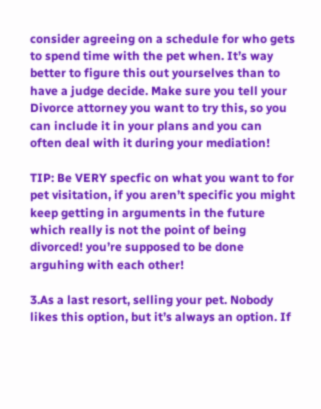consider agreeing on a schedule for who gets to spend time with the pet when. It’s way better to figure this out yourselves than to have a judge decide. Make sure you tell your Divorce attorney you want to try this, so you can include it in your plans and you can often deal with it during your mediation!

TIP: Be VERY specfic on what you want to for pet visitation, if you aren’t specific you might keep getting in arguments in the future which really is not the point of being divorced! you’re supposed to be done arguhing with each other!

3.As a last resort, selling your pet. Nobody likes this option, but it’s always an option. If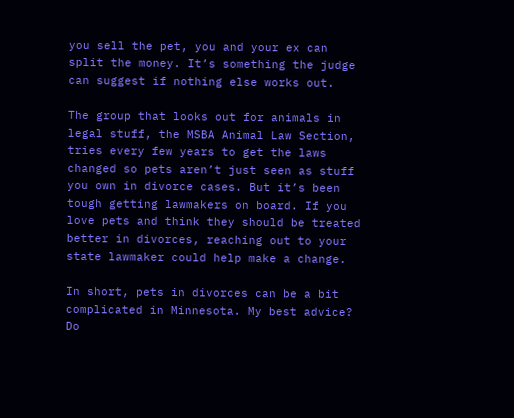you sell the pet, you and your ex can split the money. It’s something the judge can suggest if nothing else works out.

The group that looks out for animals in legal stuff, the MSBA Animal Law Section, tries every few years to get the laws changed so pets aren’t just seen as stuff you own in divorce cases. But it’s been tough getting lawmakers on board. If you love pets and think they should be treated better in divorces, reaching out to your state lawmaker could help make a change.

In short, pets in divorces can be a bit complicated in Minnesota. My best advice? Do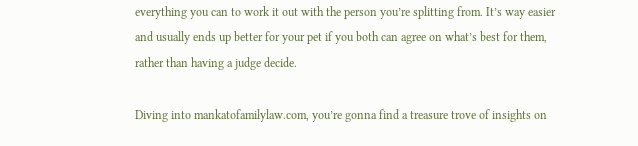everything you can to work it out with the person you’re splitting from. It’s way easier and usually ends up better for your pet if you both can agree on what’s best for them, rather than having a judge decide.

Diving into mankatofamilylaw.com, you’re gonna find a treasure trove of insights on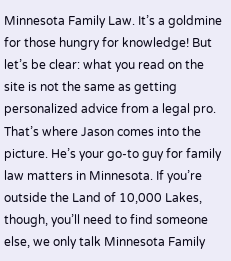Minnesota Family Law. It’s a goldmine for those hungry for knowledge! But let’s be clear: what you read on the site is not the same as getting personalized advice from a legal pro. That’s where Jason comes into the picture. He’s your go-to guy for family law matters in Minnesota. If you’re outside the Land of 10,000 Lakes, though, you’ll need to find someone else, we only talk Minnesota Family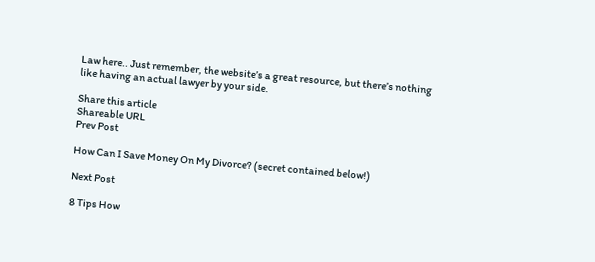Law here.. Just remember, the website’s a great resource, but there’s nothing like having an actual lawyer by your side.

Share this article
Shareable URL
Prev Post

How Can I Save Money On My Divorce? (secret contained below!)

Next Post

8 Tips How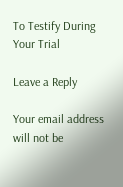To Testify During Your Trial

Leave a Reply

Your email address will not be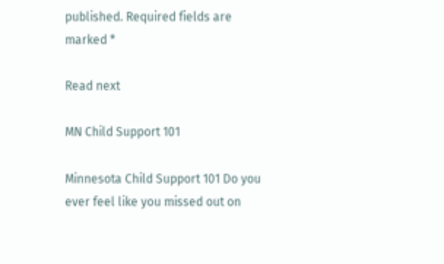published. Required fields are marked *

Read next

MN Child Support 101

Minnesota Child Support 101 Do you ever feel like you missed out on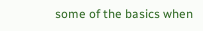some of the basics when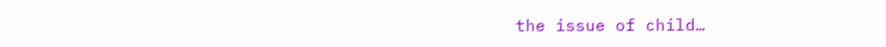the issue of child…